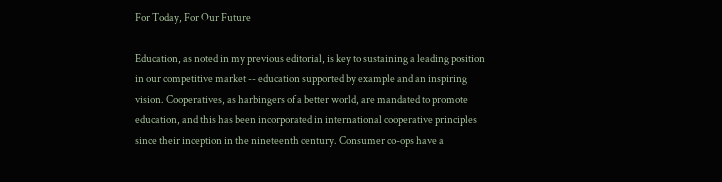For Today, For Our Future

Education, as noted in my previous editorial, is key to sustaining a leading position in our competitive market -- education supported by example and an inspiring vision. Cooperatives, as harbingers of a better world, are mandated to promote education, and this has been incorporated in international cooperative principles since their inception in the nineteenth century. Consumer co-ops have a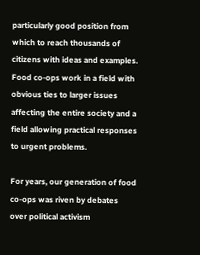particularly good position from which to reach thousands of citizens with ideas and examples. Food co-ops work in a field with obvious ties to larger issues affecting the entire society and a field allowing practical responses to urgent problems.

For years, our generation of food co-ops was riven by debates over political activism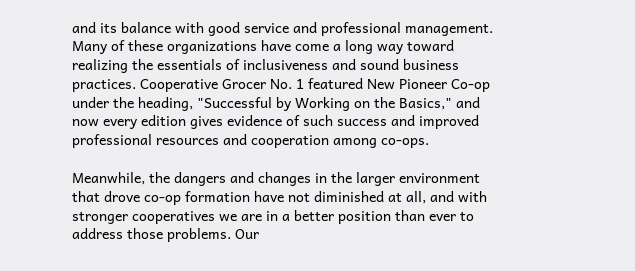and its balance with good service and professional management. Many of these organizations have come a long way toward realizing the essentials of inclusiveness and sound business practices. Cooperative Grocer No. 1 featured New Pioneer Co-op under the heading, "Successful by Working on the Basics," and now every edition gives evidence of such success and improved professional resources and cooperation among co-ops.

Meanwhile, the dangers and changes in the larger environment that drove co-op formation have not diminished at all, and with stronger cooperatives we are in a better position than ever to address those problems. Our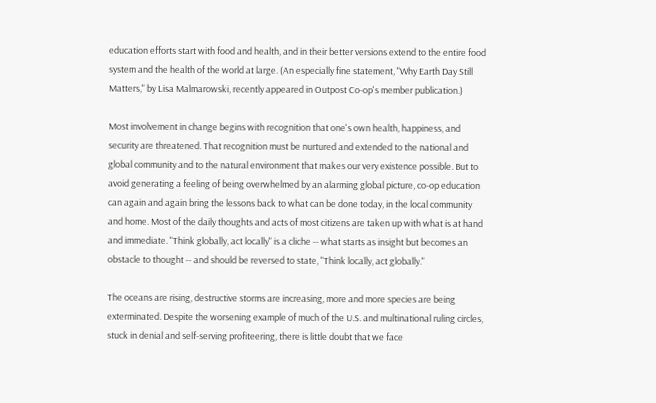education efforts start with food and health, and in their better versions extend to the entire food system and the health of the world at large. (An especially fine statement, "Why Earth Day Still Matters," by Lisa Malmarowski, recently appeared in Outpost Co-op's member publication.)

Most involvement in change begins with recognition that one's own health, happiness, and security are threatened. That recognition must be nurtured and extended to the national and global community and to the natural environment that makes our very existence possible. But to avoid generating a feeling of being overwhelmed by an alarming global picture, co-op education can again and again bring the lessons back to what can be done today, in the local community and home. Most of the daily thoughts and acts of most citizens are taken up with what is at hand and immediate. "Think globally, act locally" is a cliche -- what starts as insight but becomes an obstacle to thought -- and should be reversed to state, "Think locally, act globally."

The oceans are rising, destructive storms are increasing, more and more species are being exterminated. Despite the worsening example of much of the U.S. and multinational ruling circles, stuck in denial and self-serving profiteering, there is little doubt that we face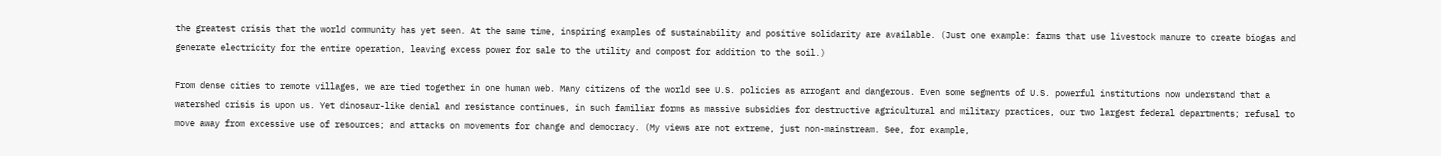the greatest crisis that the world community has yet seen. At the same time, inspiring examples of sustainability and positive solidarity are available. (Just one example: farms that use livestock manure to create biogas and generate electricity for the entire operation, leaving excess power for sale to the utility and compost for addition to the soil.)

From dense cities to remote villages, we are tied together in one human web. Many citizens of the world see U.S. policies as arrogant and dangerous. Even some segments of U.S. powerful institutions now understand that a watershed crisis is upon us. Yet dinosaur-like denial and resistance continues, in such familiar forms as massive subsidies for destructive agricultural and military practices, our two largest federal departments; refusal to move away from excessive use of resources; and attacks on movements for change and democracy. (My views are not extreme, just non-mainstream. See, for example,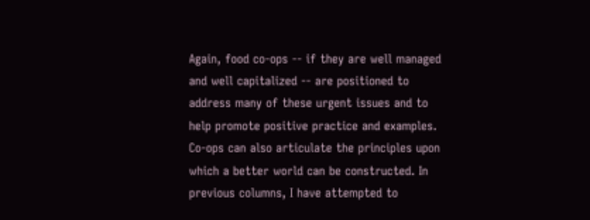Again, food co-ops -- if they are well managed and well capitalized -- are positioned to address many of these urgent issues and to help promote positive practice and examples. Co-ops can also articulate the principles upon which a better world can be constructed. In previous columns, I have attempted to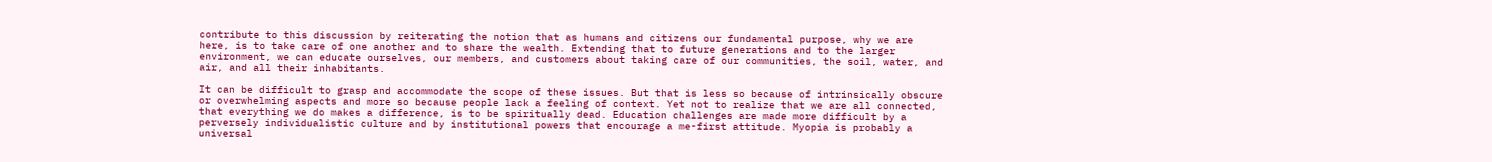contribute to this discussion by reiterating the notion that as humans and citizens our fundamental purpose, why we are here, is to take care of one another and to share the wealth. Extending that to future generations and to the larger environment, we can educate ourselves, our members, and customers about taking care of our communities, the soil, water, and air, and all their inhabitants.

It can be difficult to grasp and accommodate the scope of these issues. But that is less so because of intrinsically obscure or overwhelming aspects and more so because people lack a feeling of context. Yet not to realize that we are all connected, that everything we do makes a difference, is to be spiritually dead. Education challenges are made more difficult by a perversely individualistic culture and by institutional powers that encourage a me-first attitude. Myopia is probably a universal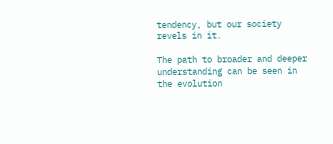tendency, but our society revels in it.

The path to broader and deeper understanding can be seen in the evolution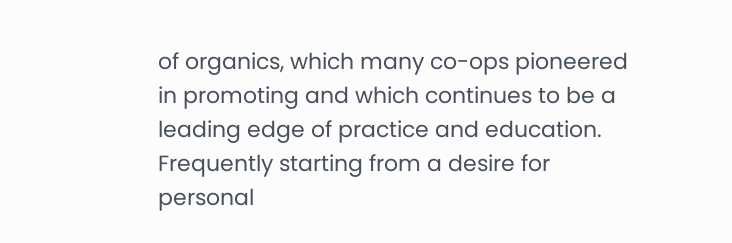of organics, which many co-ops pioneered in promoting and which continues to be a leading edge of practice and education. Frequently starting from a desire for personal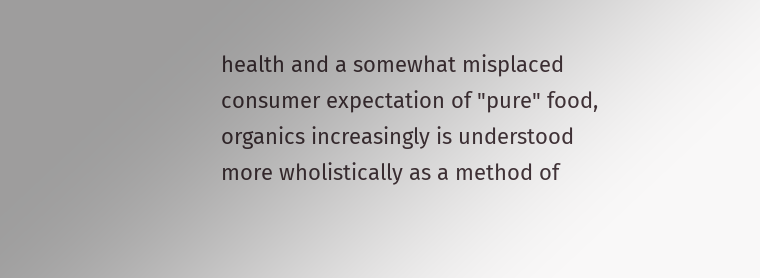health and a somewhat misplaced consumer expectation of "pure" food, organics increasingly is understood more wholistically as a method of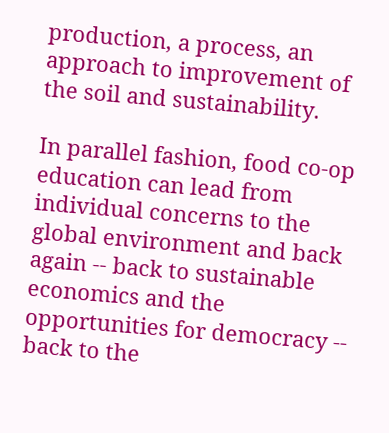production, a process, an approach to improvement of the soil and sustainability.

In parallel fashion, food co-op education can lead from individual concerns to the global environment and back again -- back to sustainable economics and the opportunities for democracy -- back to the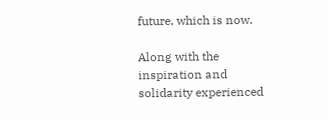future, which is now.

Along with the inspiration and solidarity experienced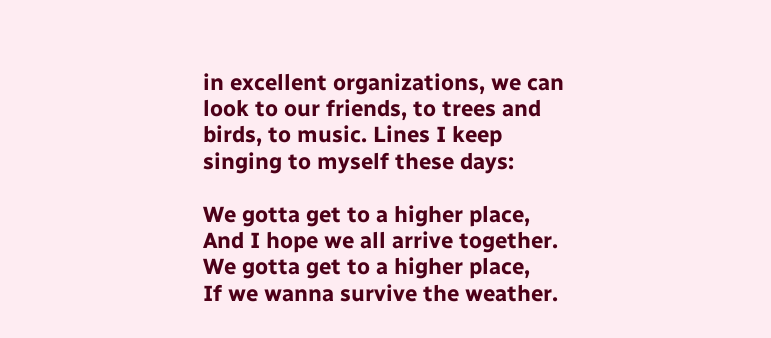in excellent organizations, we can look to our friends, to trees and birds, to music. Lines I keep singing to myself these days:

We gotta get to a higher place,
And I hope we all arrive together.
We gotta get to a higher place,
If we wanna survive the weather.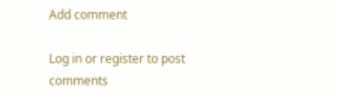Add comment

Log in or register to post comments